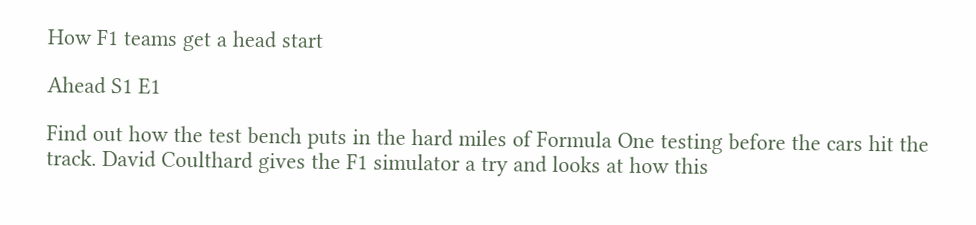How F1 teams get a head start

Ahead S1 E1

Find out how the test bench puts in the hard miles of Formula One testing before the cars hit the track. David Coulthard gives the F1 simulator a try and looks at how this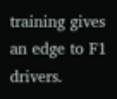training gives an edge to F1 drivers.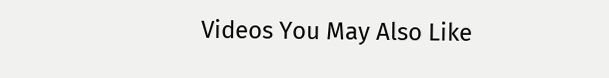Videos You May Also Like